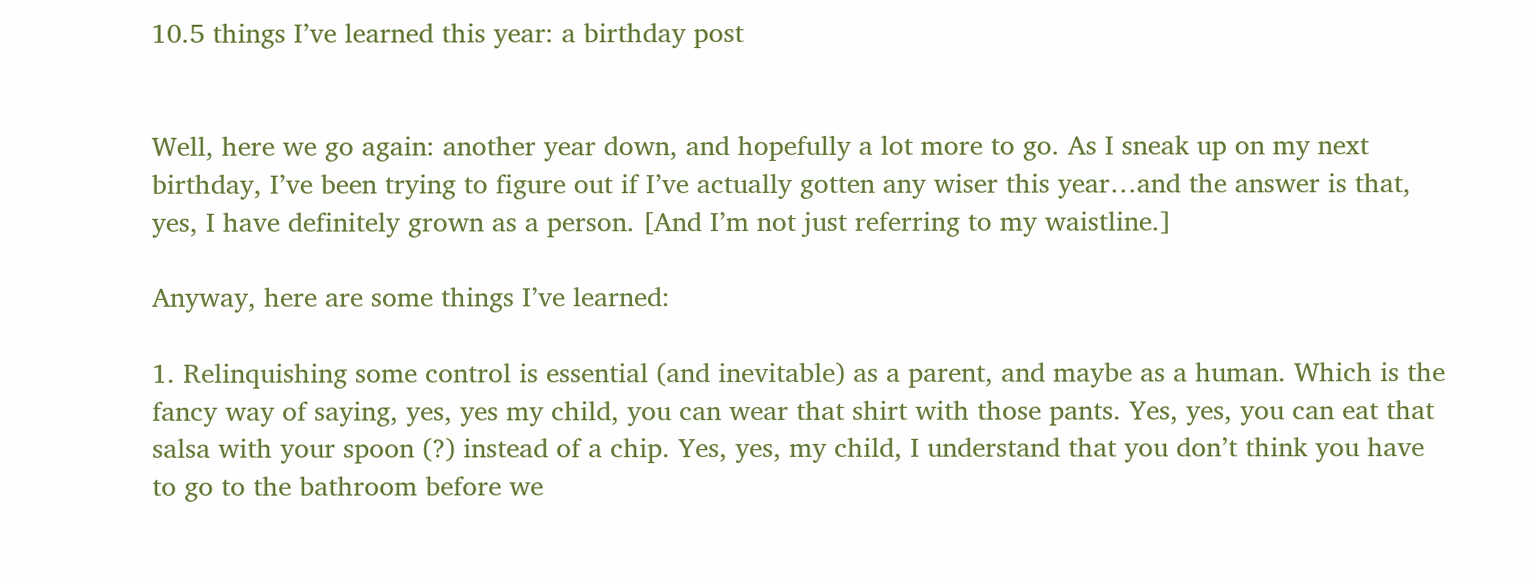10.5 things I’ve learned this year: a birthday post


Well, here we go again: another year down, and hopefully a lot more to go. As I sneak up on my next birthday, I’ve been trying to figure out if I’ve actually gotten any wiser this year…and the answer is that, yes, I have definitely grown as a person. [And I’m not just referring to my waistline.]

Anyway, here are some things I’ve learned:

1. Relinquishing some control is essential (and inevitable) as a parent, and maybe as a human. Which is the fancy way of saying, yes, yes my child, you can wear that shirt with those pants. Yes, yes, you can eat that salsa with your spoon (?) instead of a chip. Yes, yes, my child, I understand that you don’t think you have to go to the bathroom before we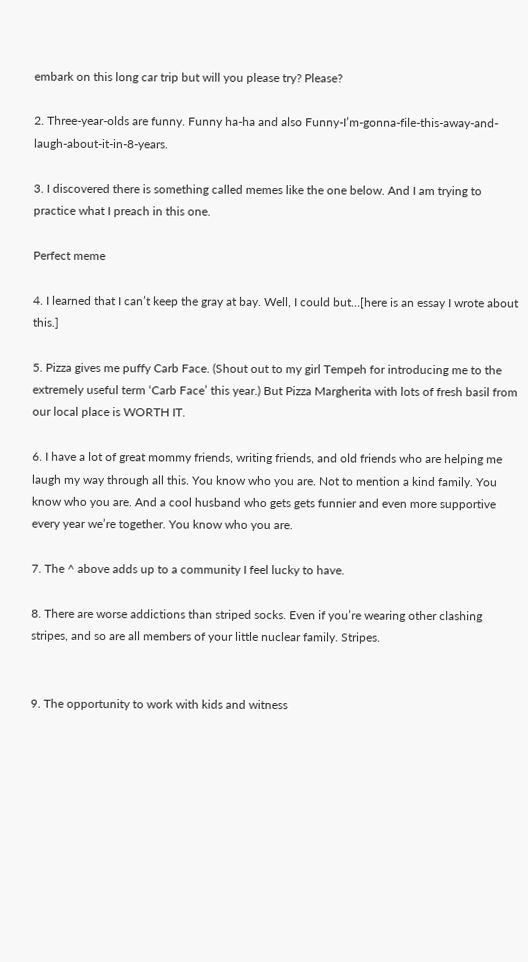embark on this long car trip but will you please try? Please?

2. Three-year-olds are funny. Funny ha-ha and also Funny-I’m-gonna-file-this-away-and-laugh-about-it-in-8-years.

3. I discovered there is something called memes like the one below. And I am trying to practice what I preach in this one.

Perfect meme

4. I learned that I can’t keep the gray at bay. Well, I could but…[here is an essay I wrote about this.]

5. Pizza gives me puffy Carb Face. (Shout out to my girl Tempeh for introducing me to the extremely useful term ‘Carb Face’ this year.) But Pizza Margherita with lots of fresh basil from our local place is WORTH IT.

6. I have a lot of great mommy friends, writing friends, and old friends who are helping me laugh my way through all this. You know who you are. Not to mention a kind family. You know who you are. And a cool husband who gets gets funnier and even more supportive every year we’re together. You know who you are.

7. The ^ above adds up to a community I feel lucky to have.

8. There are worse addictions than striped socks. Even if you’re wearing other clashing stripes, and so are all members of your little nuclear family. Stripes.


9. The opportunity to work with kids and witness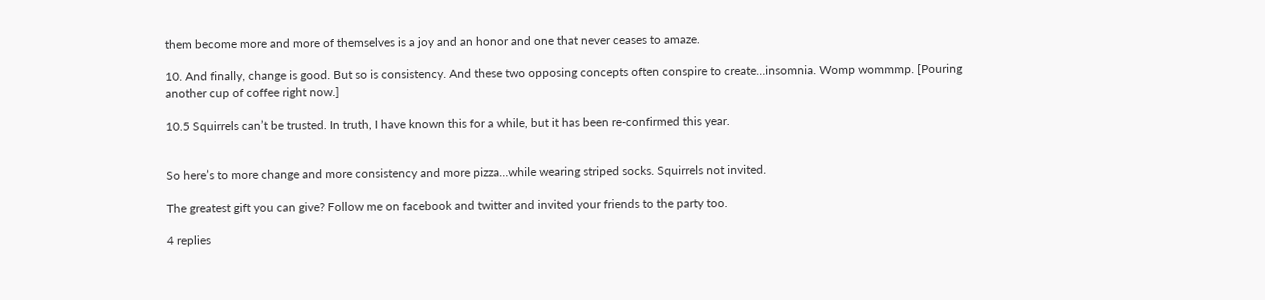them become more and more of themselves is a joy and an honor and one that never ceases to amaze.

10. And finally, change is good. But so is consistency. And these two opposing concepts often conspire to create…insomnia. Womp wommmp. [Pouring another cup of coffee right now.]

10.5 Squirrels can’t be trusted. In truth, I have known this for a while, but it has been re-confirmed this year.


So here’s to more change and more consistency and more pizza…while wearing striped socks. Squirrels not invited.

The greatest gift you can give? Follow me on facebook and twitter and invited your friends to the party too.

4 replies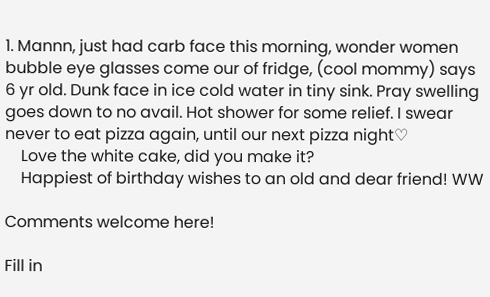1. Mannn, just had carb face this morning, wonder women bubble eye glasses come our of fridge, (cool mommy) says 6 yr old. Dunk face in ice cold water in tiny sink. Pray swelling goes down to no avail. Hot shower for some relief. I swear never to eat pizza again, until our next pizza night♡
    Love the white cake, did you make it?
    Happiest of birthday wishes to an old and dear friend! WW

Comments welcome here!

Fill in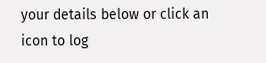your details below or click an icon to log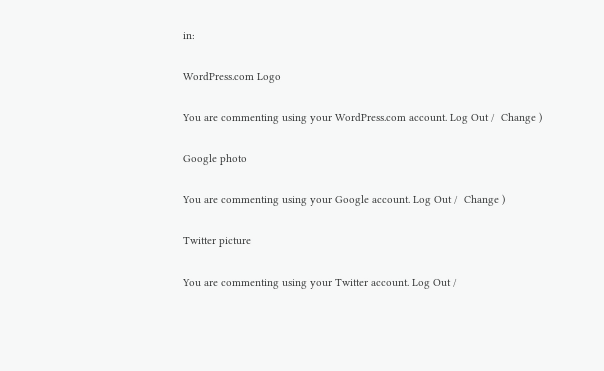in:

WordPress.com Logo

You are commenting using your WordPress.com account. Log Out /  Change )

Google photo

You are commenting using your Google account. Log Out /  Change )

Twitter picture

You are commenting using your Twitter account. Log Out /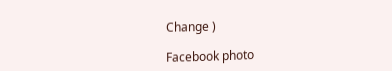Change )

Facebook photo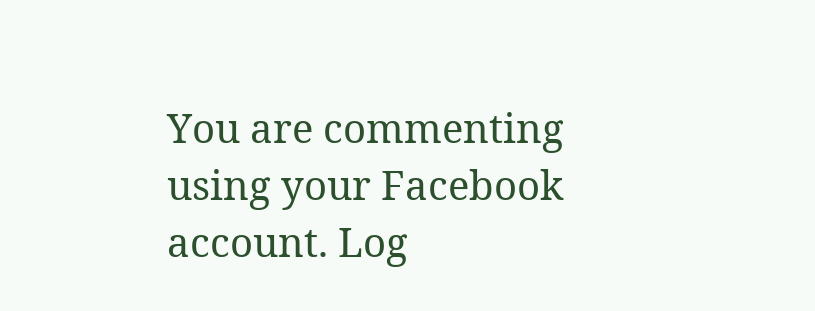You are commenting using your Facebook account. Log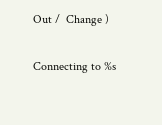Out /  Change )

Connecting to %s